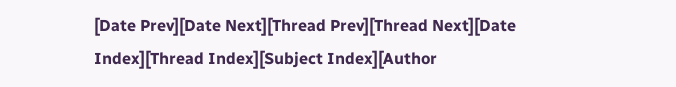[Date Prev][Date Next][Thread Prev][Thread Next][Date Index][Thread Index][Subject Index][Author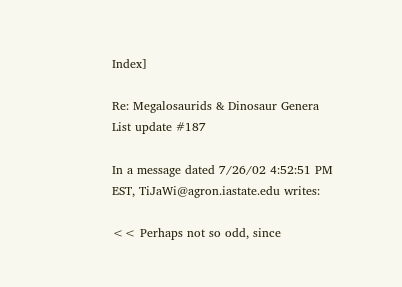Index]

Re: Megalosaurids & Dinosaur Genera List update #187

In a message dated 7/26/02 4:52:51 PM EST, TiJaWi@agron.iastate.edu writes:

<< Perhaps not so odd, since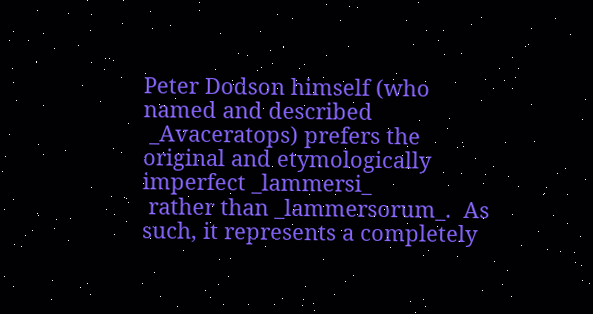Peter Dodson himself (who named and described
 _Avaceratops) prefers the original and etymologically imperfect _lammersi_
 rather than _lammersorum_.  As such, it represents a completely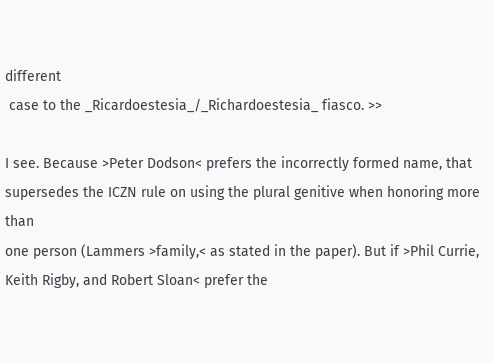different
 case to the _Ricardoestesia_/_Richardoestesia_ fiasco. >>

I see. Because >Peter Dodson< prefers the incorrectly formed name, that
supersedes the ICZN rule on using the plural genitive when honoring more than
one person (Lammers >family,< as stated in the paper). But if >Phil Currie,
Keith Rigby, and Robert Sloan< prefer the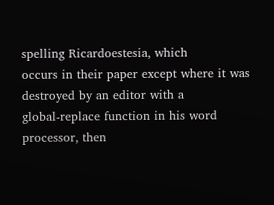spelling Ricardoestesia, which
occurs in their paper except where it was destroyed by an editor with a
global-replace function in his word processor, then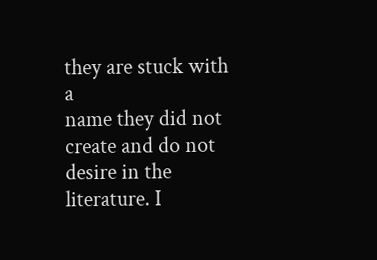they are stuck with a
name they did not create and do not desire in the literature. I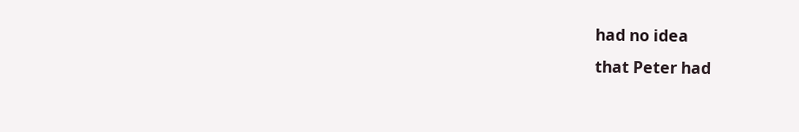had no idea
that Peter had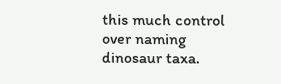this much control over naming dinosaur taxa.